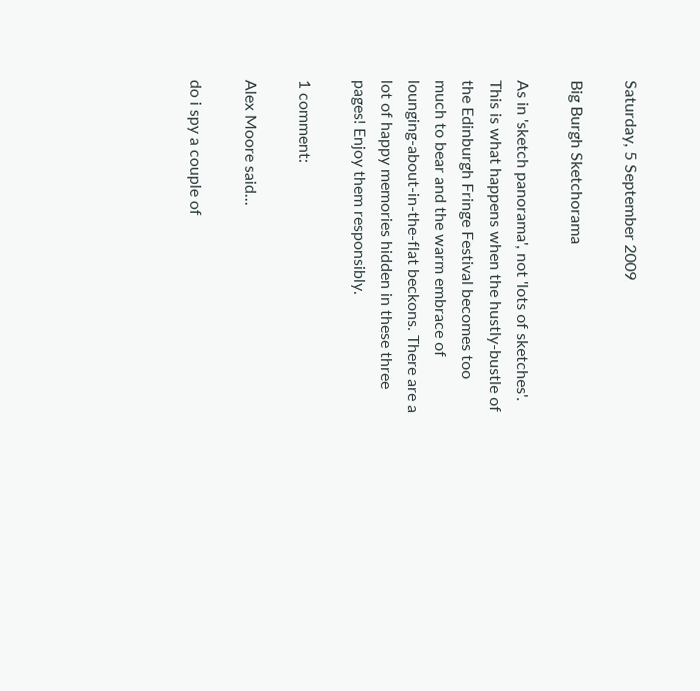Saturday, 5 September 2009

Big Burgh Sketchorama

As in 'sketch panorama', not 'lots of sketches'. This is what happens when the hustly-bustle of the Edinburgh Fringe Festival becomes too much to bear and the warm embrace of lounging-about-in-the-flat beckons. There are a lot of happy memories hidden in these three pages! Enjoy them responsibly.

1 comment:

Alex Moore said...

do i spy a couple of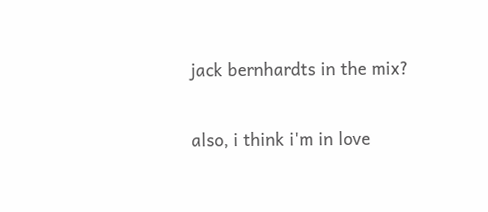jack bernhardts in the mix?

also, i think i'm in love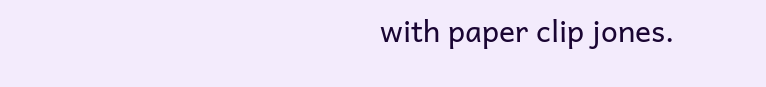with paper clip jones.